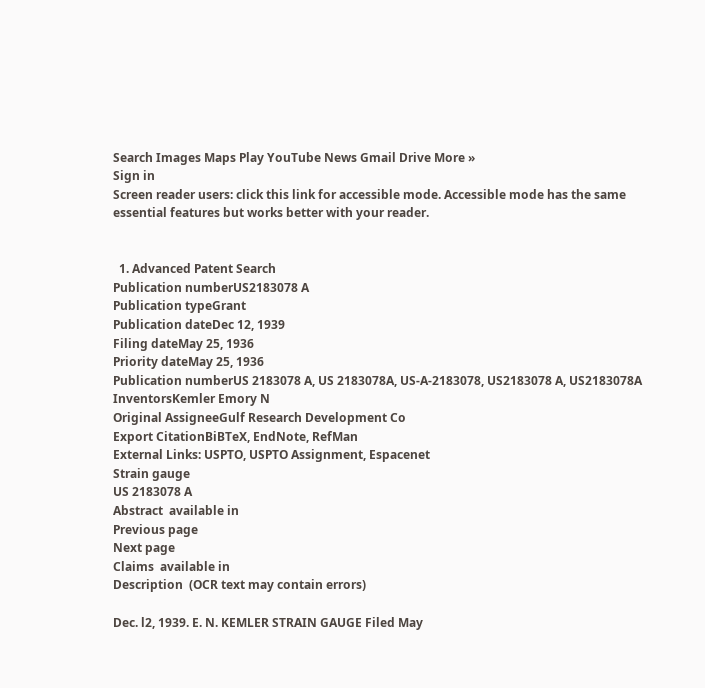Search Images Maps Play YouTube News Gmail Drive More »
Sign in
Screen reader users: click this link for accessible mode. Accessible mode has the same essential features but works better with your reader.


  1. Advanced Patent Search
Publication numberUS2183078 A
Publication typeGrant
Publication dateDec 12, 1939
Filing dateMay 25, 1936
Priority dateMay 25, 1936
Publication numberUS 2183078 A, US 2183078A, US-A-2183078, US2183078 A, US2183078A
InventorsKemler Emory N
Original AssigneeGulf Research Development Co
Export CitationBiBTeX, EndNote, RefMan
External Links: USPTO, USPTO Assignment, Espacenet
Strain gauge
US 2183078 A
Abstract  available in
Previous page
Next page
Claims  available in
Description  (OCR text may contain errors)

Dec. l2, 1939. E. N. KEMLER STRAIN GAUGE Filed May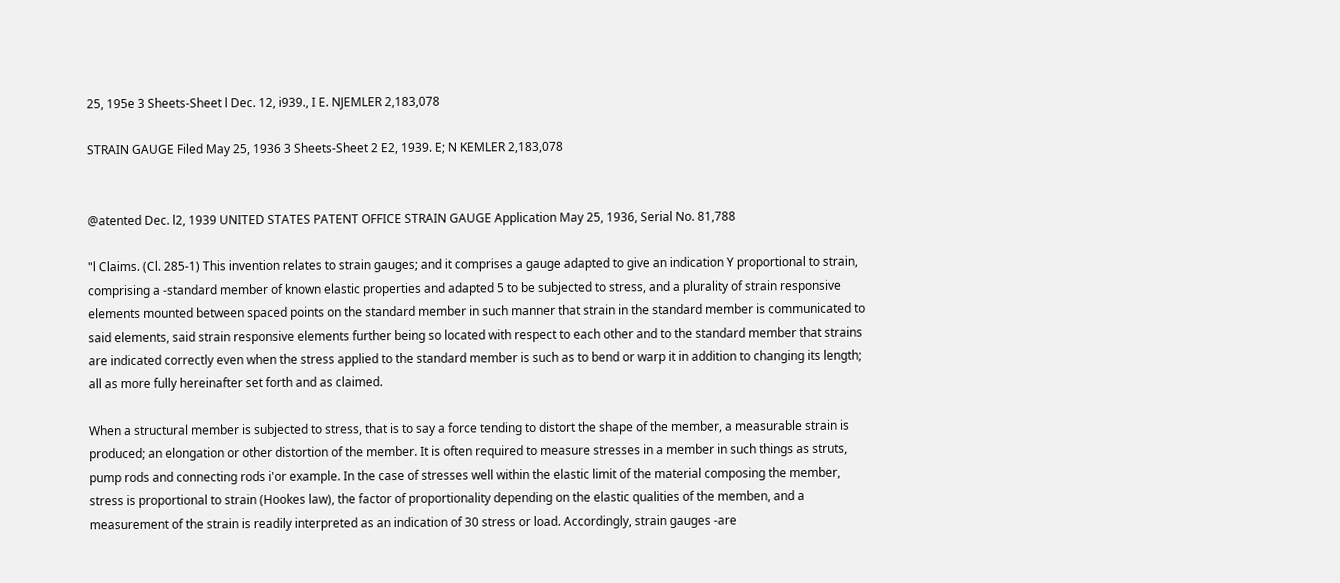25, 195e 3 Sheets-Sheet l Dec. 12, i939., I E. NJEMLER 2,183,078

STRAIN GAUGE Filed May 25, 1936 3 Sheets-Sheet 2 E2, 1939. E; N KEMLER 2,183,078


@atented Dec. l2, 1939 UNITED STATES PATENT OFFICE STRAIN GAUGE Application May 25, 1936, Serial No. 81,788

"l Claims. (Cl. 285-1) This invention relates to strain gauges; and it comprises a gauge adapted to give an indication Y proportional to strain, comprising a -standard member of known elastic properties and adapted 5 to be subjected to stress, and a plurality of strain responsive elements mounted between spaced points on the standard member in such manner that strain in the standard member is communicated to said elements, said strain responsive elements further being so located with respect to each other and to the standard member that strains are indicated correctly even when the stress applied to the standard member is such as to bend or warp it in addition to changing its length; all as more fully hereinafter set forth and as claimed.

When a structural member is subjected to stress, that is to say a force tending to distort the shape of the member, a measurable strain is produced; an elongation or other distortion of the member. It is often required to measure stresses in a member in such things as struts, pump rods and connecting rods i'or example. In the case of stresses well within the elastic limit of the material composing the member, stress is proportional to strain (Hookes law), the factor of proportionality depending on the elastic qualities of the memben, and a measurement of the strain is readily interpreted as an indication of 30 stress or load. Accordingly, strain gauges -are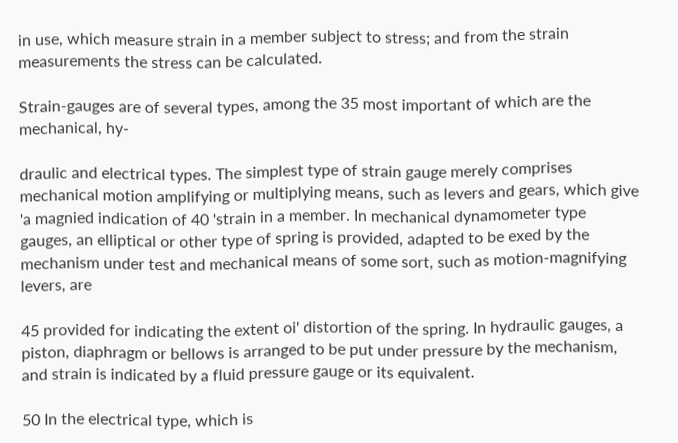in use, which measure strain in a member subject to stress; and from the strain measurements the stress can be calculated.

Strain-gauges are of several types, among the 35 most important of which are the mechanical, hy-

draulic and electrical types. The simplest type of strain gauge merely comprises mechanical motion amplifying or multiplying means, such as levers and gears, which give 'a magnied indication of 40 'strain in a member. In mechanical dynamometer type gauges, an elliptical or other type of spring is provided, adapted to be exed by the mechanism under test and mechanical means of some sort, such as motion-magnifying levers, are

45 provided for indicating the extent oi' distortion of the spring. In hydraulic gauges, a piston, diaphragm or bellows is arranged to be put under pressure by the mechanism, and strain is indicated by a fluid pressure gauge or its equivalent.

50 In the electrical type, which is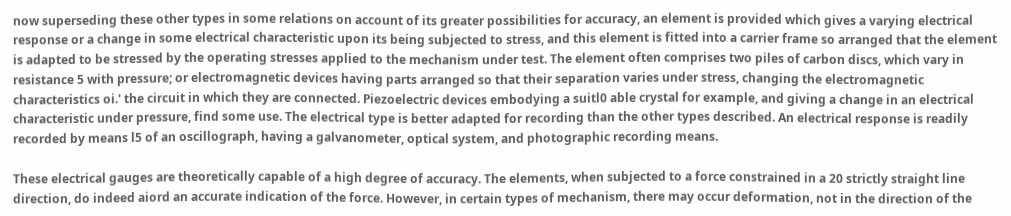now superseding these other types in some relations on account of its greater possibilities for accuracy, an element is provided which gives a varying electrical response or a change in some electrical characteristic upon its being subjected to stress, and this element is fitted into a carrier frame so arranged that the element is adapted to be stressed by the operating stresses applied to the mechanism under test. The element often comprises two piles of carbon discs, which vary in resistance 5 with pressure; or electromagnetic devices having parts arranged so that their separation varies under stress, changing the electromagnetic characteristics oi.' the circuit in which they are connected. Piezoelectric devices embodying a suitl0 able crystal for example, and giving a change in an electrical characteristic under pressure, find some use. The electrical type is better adapted for recording than the other types described. An electrical response is readily recorded by means l5 of an oscillograph, having a galvanometer, optical system, and photographic recording means.

These electrical gauges are theoretically capable of a high degree of accuracy. The elements, when subjected to a force constrained in a 20 strictly straight line direction, do indeed aiord an accurate indication of the force. However, in certain types of mechanism, there may occur deformation, not in the direction of the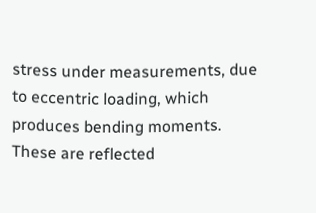stress under measurements, due to eccentric loading, which produces bending moments. These are reflected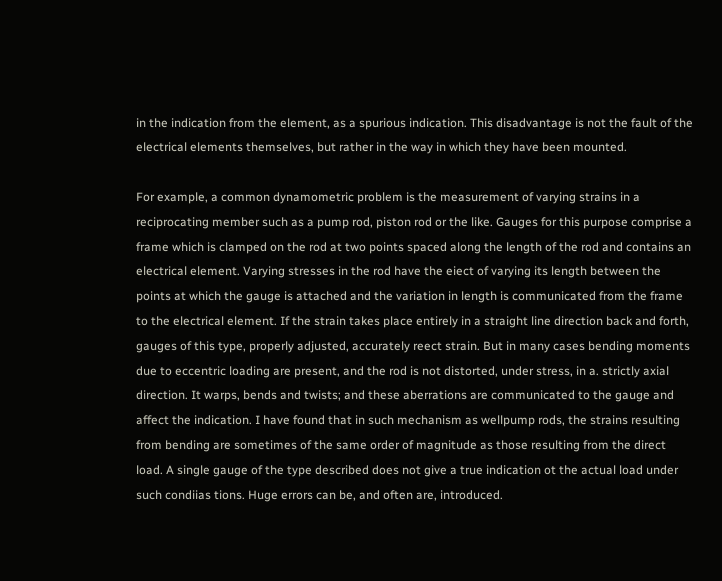in the indication from the element, as a spurious indication. This disadvantage is not the fault of the electrical elements themselves, but rather in the way in which they have been mounted.

For example, a common dynamometric problem is the measurement of varying strains in a reciprocating member such as a pump rod, piston rod or the like. Gauges for this purpose comprise a frame which is clamped on the rod at two points spaced along the length of the rod and contains an electrical element. Varying stresses in the rod have the eiect of varying its length between the points at which the gauge is attached and the variation in length is communicated from the frame to the electrical element. If the strain takes place entirely in a straight line direction back and forth, gauges of this type, properly adjusted, accurately reect strain. But in many cases bending moments due to eccentric loading are present, and the rod is not distorted, under stress, in a. strictly axial direction. It warps, bends and twists; and these aberrations are communicated to the gauge and affect the indication. I have found that in such mechanism as wellpump rods, the strains resulting from bending are sometimes of the same order of magnitude as those resulting from the direct load. A single gauge of the type described does not give a true indication ot the actual load under such condiias tions. Huge errors can be, and often are, introduced.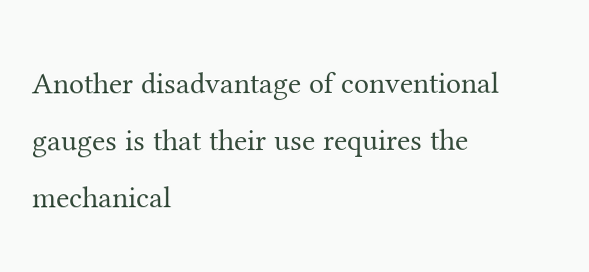Another disadvantage of conventional gauges is that their use requires the mechanical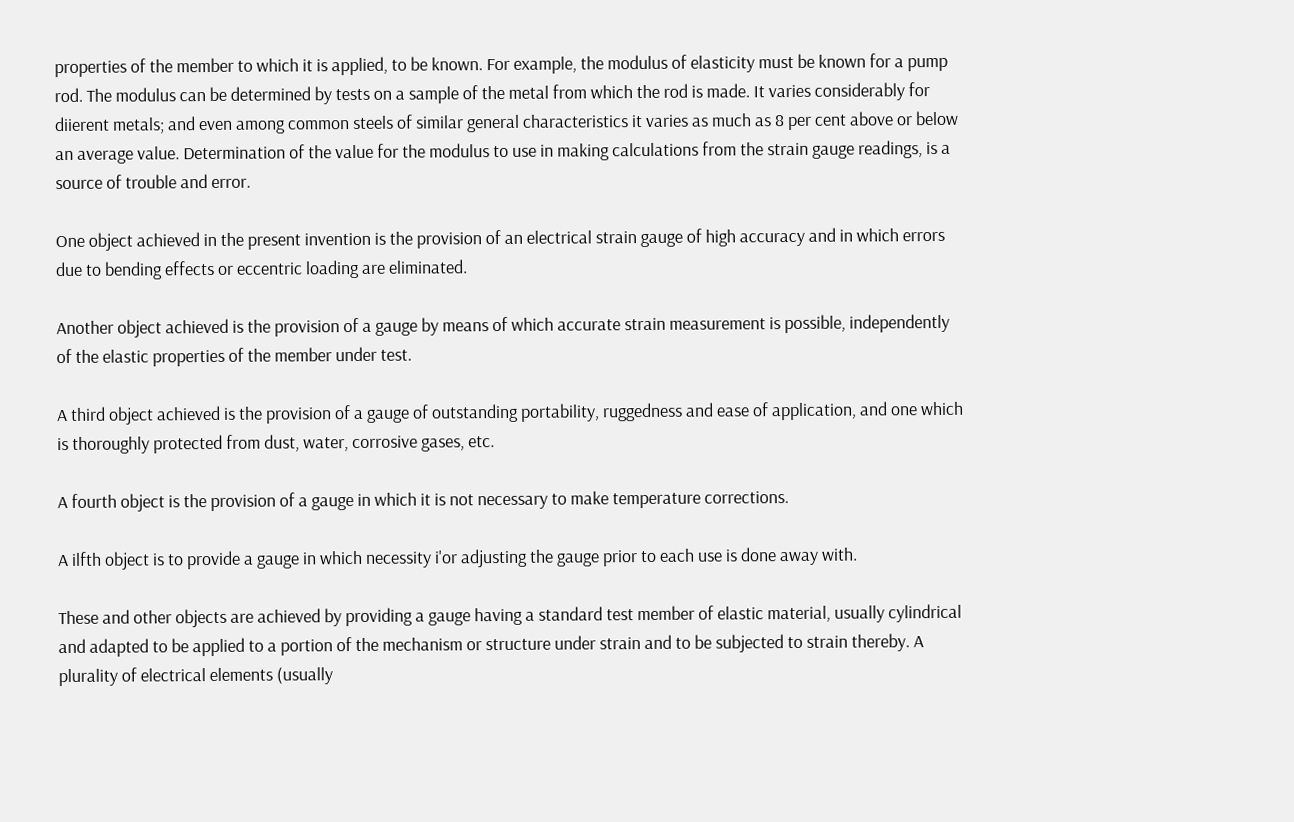properties of the member to which it is applied, to be known. For example, the modulus of elasticity must be known for a pump rod. The modulus can be determined by tests on a sample of the metal from which the rod is made. It varies considerably for diierent metals; and even among common steels of similar general characteristics it varies as much as 8 per cent above or below an average value. Determination of the value for the modulus to use in making calculations from the strain gauge readings, is a source of trouble and error.

One object achieved in the present invention is the provision of an electrical strain gauge of high accuracy and in which errors due to bending effects or eccentric loading are eliminated.

Another object achieved is the provision of a gauge by means of which accurate strain measurement is possible, independently of the elastic properties of the member under test.

A third object achieved is the provision of a gauge of outstanding portability, ruggedness and ease of application, and one which is thoroughly protected from dust, water, corrosive gases, etc.

A fourth object is the provision of a gauge in which it is not necessary to make temperature corrections.

A ilfth object is to provide a gauge in which necessity i'or adjusting the gauge prior to each use is done away with.

These and other objects are achieved by providing a gauge having a standard test member of elastic material, usually cylindrical and adapted to be applied to a portion of the mechanism or structure under strain and to be subjected to strain thereby. A plurality of electrical elements (usually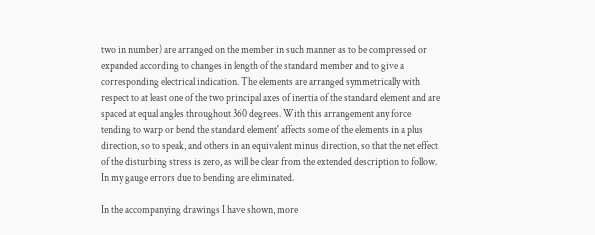two in number) are arranged on the member in such manner as to be compressed or expanded according to changes in length of the standard member and to give a corresponding electrical indication. The elements are arranged symmetrically with respect to at least one of the two principal axes of inertia of the standard element and are spaced at equal angles throughout 360 degrees. With this arrangement any force tending to warp or bend the standard element' affects some of the elements in a plus direction, so to speak, and others in an equivalent minus direction, so that the net effect of the disturbing stress is zero, as will be clear from the extended description to follow. In my gauge errors due to bending are eliminated.

In the accompanying drawings I have shown, more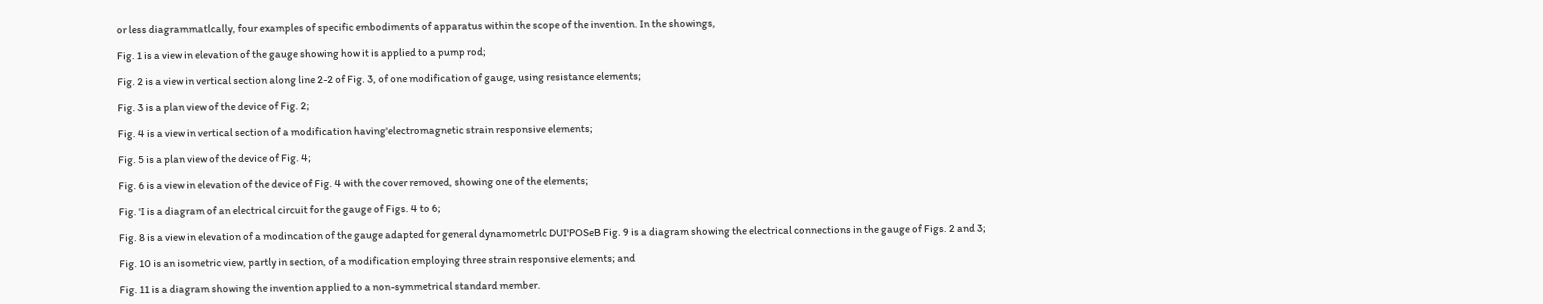or less diagrammatlcally, four examples of specific embodiments of apparatus within the scope of the invention. In the showings,

Fig. 1 is a view in elevation of the gauge showing how it is applied to a pump rod;

Fig. 2 is a view in vertical section along line 2-2 of Fig. 3, of one modification of gauge, using resistance elements;

Fig. 3 is a plan view of the device of Fig. 2;

Fig. 4 is a view in vertical section of a modification having'electromagnetic strain responsive elements;

Fig. 5 is a plan view of the device of Fig. 4;

Fig. 6 is a view in elevation of the device of Fig. 4 with the cover removed, showing one of the elements;

Fig. 'I is a diagram of an electrical circuit for the gauge of Figs. 4 to 6;

Fig. 8 is a view in elevation of a modincation of the gauge adapted for general dynamometrlc DUI'POSeB Fig. 9 is a diagram showing the electrical connections in the gauge of Figs. 2 and 3;

Fig. 10 is an isometric view, partly in section, of a modification employing three strain responsive elements; and

Fig. 11 is a diagram showing the invention applied to a non-symmetrical standard member.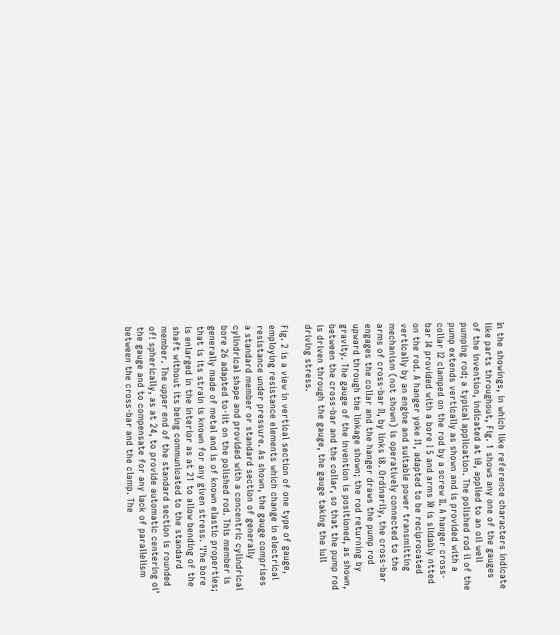In the showings, in which like reference characters indicate like parts throughout, Fig. 1 shows any one of the gauges of the invention, indicated at i0, applied to an oil well pumping rod; a typical application. The polished rod il of the pump extends vertically as shown and is provided with a collar I2 clamped on the rod by a screw II. A hanger cross-bar I4 provided with a bore I 5 and arms I0 is slidably ntted on the rod. A hanger yoke I1, adapted to be reciprocated vertically by an engine and suitable power transmitting mechanism (not shown) is operatively connected to the arms of cross-bar Il, by links i8. Ordinarily, the cross-bar engages the collar and the hanger draws the pump rod upward through the linkage shown; the rod returning by gravity. The gauge of the invention is positioned, as shown, between the cross-bar and the collar, so that the pump rod is driven through the gauge, the gauge taking the iull driving stress.

Fig. 2 is a view in vertical section of one type of gauge, employing resistance elements which change in electrical resistance under pressure. As shown, the gauge comprises a standard member or standard section of generally cylindrical shape and provided with a concentric cylindrical bore 26 adapted to-iit on the polished rod. This member is generally made of metal and is of known elastic properties; that is its strain is known for any given stress. 'I'he bore is enlarged in the interior as at 21 to allow bending of the shaft without its being communicated to the standard member. The upper end of the standard section is rounded of! spherically, as at 24, to provide automatic centering oi' the gauge and to compensate for any lack of parallelism between the cross-bar and the clamp. The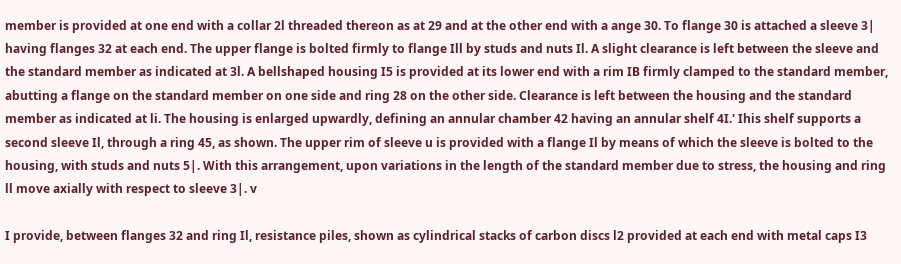member is provided at one end with a collar 2l threaded thereon as at 29 and at the other end with a ange 30. To flange 30 is attached a sleeve 3| having flanges 32 at each end. The upper flange is bolted firmly to flange Ill by studs and nuts Il. A slight clearance is left between the sleeve and the standard member as indicated at 3l. A bellshaped housing I5 is provided at its lower end with a rim IB firmly clamped to the standard member, abutting a flange on the standard member on one side and ring 28 on the other side. Clearance is left between the housing and the standard member as indicated at li. The housing is enlarged upwardly, defining an annular chamber 42 having an annular shelf 4I.' Ihis shelf supports a second sleeve Il, through a ring 45, as shown. The upper rim of sleeve u is provided with a flange Il by means of which the sleeve is bolted to the housing, with studs and nuts 5|. With this arrangement, upon variations in the length of the standard member due to stress, the housing and ring ll move axially with respect to sleeve 3|. v

I provide, between flanges 32 and ring Il, resistance piles, shown as cylindrical stacks of carbon discs l2 provided at each end with metal caps I3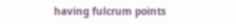having fulcrum points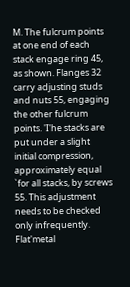M. The fulcrum points at one end of each stack engage ring 45, as shown. Flanges 32 carry adjusting studs and nuts 55, engaging the other fulcrum points. 'I'he stacks are put under a slight initial compression, approximately equal `for all stacks, by screws 55. This adjustment needs to be checked only infrequently. Flat'metal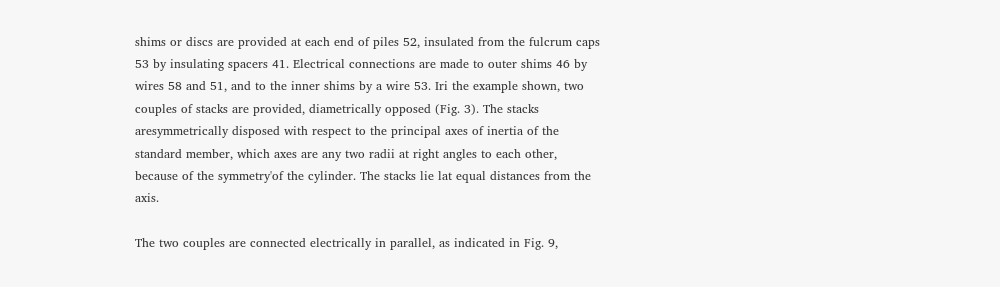shims or discs are provided at each end of piles 52, insulated from the fulcrum caps 53 by insulating spacers 41. Electrical connections are made to outer shims 46 by wires 58 and 51, and to the inner shims by a wire 53. Iri the example shown, two couples of stacks are provided, diametrically opposed (Fig. 3). The stacks aresymmetrically disposed with respect to the principal axes of inertia of the standard member, which axes are any two radii at right angles to each other, because of the symmetry'of the cylinder. The stacks lie lat equal distances from the axis.

The two couples are connected electrically in parallel, as indicated in Fig. 9,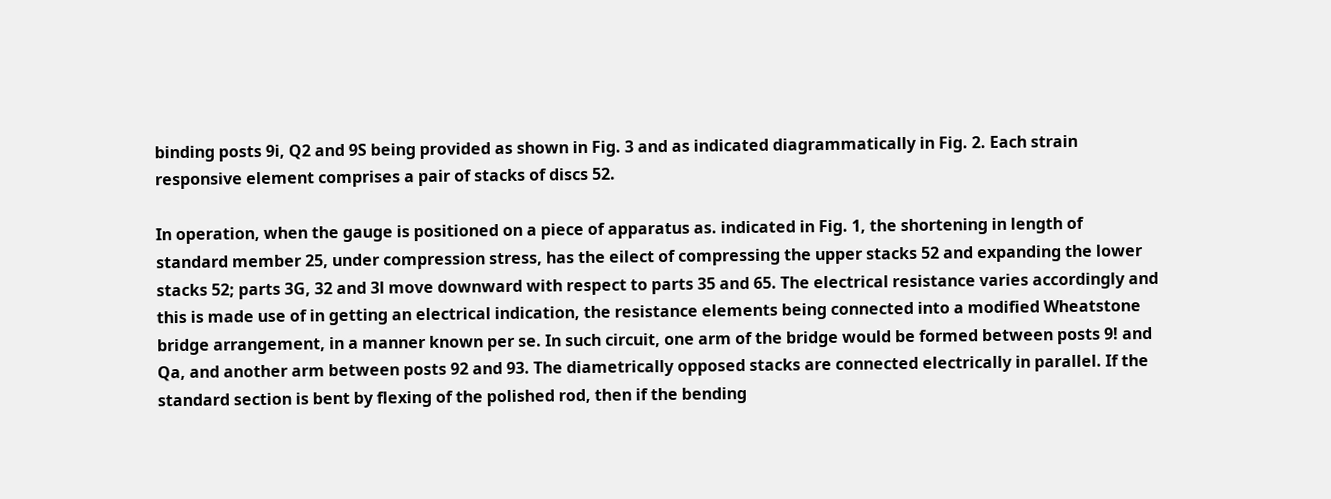binding posts 9i, Q2 and 9S being provided as shown in Fig. 3 and as indicated diagrammatically in Fig. 2. Each strain responsive element comprises a pair of stacks of discs 52.

In operation, when the gauge is positioned on a piece of apparatus as. indicated in Fig. 1, the shortening in length of standard member 25, under compression stress, has the eilect of compressing the upper stacks 52 and expanding the lower stacks 52; parts 3G, 32 and 3l move downward with respect to parts 35 and 65. The electrical resistance varies accordingly and this is made use of in getting an electrical indication, the resistance elements being connected into a modified Wheatstone bridge arrangement, in a manner known per se. In such circuit, one arm of the bridge would be formed between posts 9! and Qa, and another arm between posts 92 and 93. The diametrically opposed stacks are connected electrically in parallel. If the standard section is bent by flexing of the polished rod, then if the bending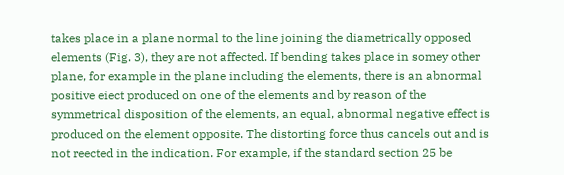takes place in a plane normal to the line joining the diametrically opposed elements (Fig. 3), they are not affected. If bending takes place in somey other plane, for example in the plane including the elements, there is an abnormal positive eiect produced on one of the elements and by reason of the symmetrical disposition of the elements, an equal, abnormal negative effect is produced on the element opposite. The distorting force thus cancels out and is not reected in the indication. For example, if the standard section 25 be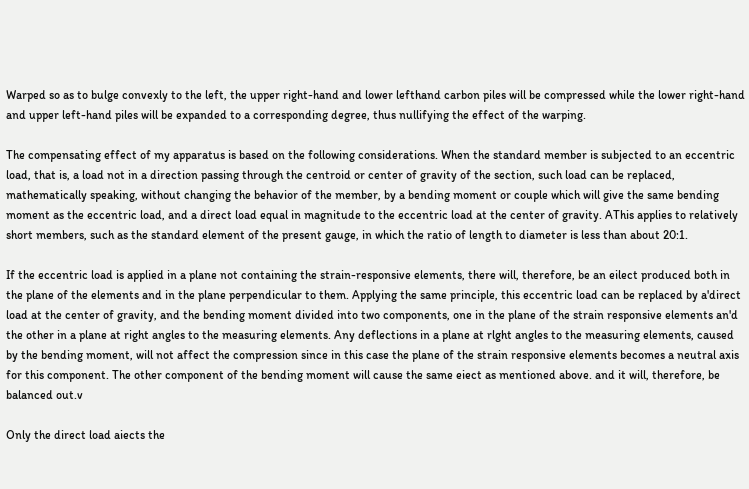Warped so as to bulge convexly to the left, the upper right-hand and lower lefthand carbon piles will be compressed while the lower right-hand and upper left-hand piles will be expanded to a corresponding degree, thus nullifying the effect of the warping.

The compensating effect of my apparatus is based on the following considerations. When the standard member is subjected to an eccentric load, that is, a load not in a direction passing through the centroid or center of gravity of the section, such load can be replaced, mathematically speaking, without changing the behavior of the member, by a bending moment or couple which will give the same bending moment as the eccentric load, and a direct load equal in magnitude to the eccentric load at the center of gravity. AThis applies to relatively short members, such as the standard element of the present gauge, in which the ratio of length to diameter is less than about 20:1.

If the eccentric load is applied in a plane not containing the strain-responsive elements, there will, therefore, be an eilect produced both in the plane of the elements and in the plane perpendicular to them. Applying the same principle, this eccentric load can be replaced by a'direct load at the center of gravity, and the bending moment divided into two components, one in the plane of the strain responsive elements an'd the other in a plane at right angles to the measuring elements. Any deflections in a plane at rlght angles to the measuring elements, caused by the bending moment, will not affect the compression since in this case the plane of the strain responsive elements becomes a neutral axis for this component. The other component of the bending moment will cause the same eiect as mentioned above. and it will, therefore, be balanced out.v

Only the direct load aiects the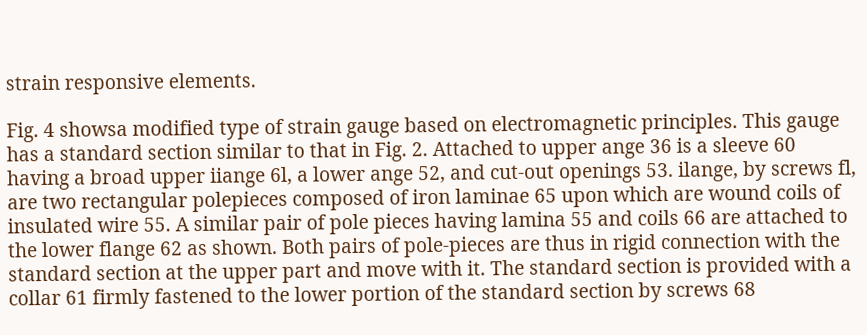strain responsive elements.

Fig. 4 showsa modified type of strain gauge based on electromagnetic principles. This gauge has a standard section similar to that in Fig. 2. Attached to upper ange 36 is a sleeve 60 having a broad upper iiange 6l, a lower ange 52, and cut-out openings 53. ilange, by screws fl, are two rectangular polepieces composed of iron laminae 65 upon which are wound coils of insulated wire 55. A similar pair of pole pieces having lamina 55 and coils 66 are attached to the lower flange 62 as shown. Both pairs of pole-pieces are thus in rigid connection with the standard section at the upper part and move with it. The standard section is provided with a collar 61 firmly fastened to the lower portion of the standard section by screws 68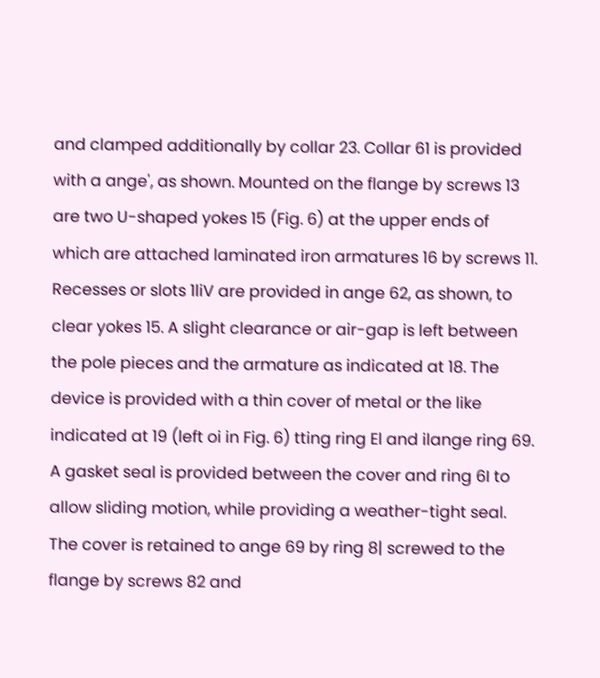and clamped additionally by collar 23. Collar 61 is provided with a ange', as shown. Mounted on the flange by screws 13 are two U-shaped yokes 15 (Fig. 6) at the upper ends of which are attached laminated iron armatures 16 by screws 11. Recesses or slots 1liV are provided in ange 62, as shown, to clear yokes 15. A slight clearance or air-gap is left between the pole pieces and the armature as indicated at 18. The device is provided with a thin cover of metal or the like indicated at 19 (left oi in Fig. 6) tting ring El and ilange ring 69. A gasket seal is provided between the cover and ring 6I to allow sliding motion, while providing a weather-tight seal. The cover is retained to ange 69 by ring 8| screwed to the flange by screws 82 and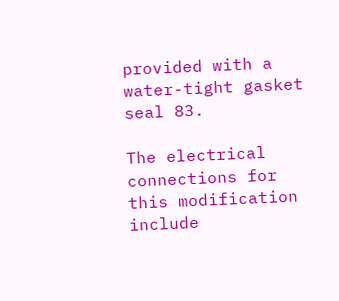provided with a water-tight gasket seal 83.

The electrical connections for this modification include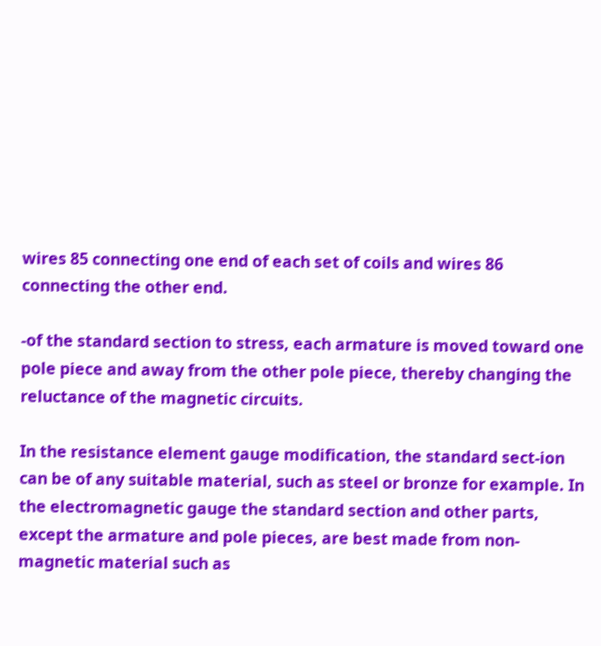wires 85 connecting one end of each set of coils and wires 86 connecting the other end.

-of the standard section to stress, each armature is moved toward one pole piece and away from the other pole piece, thereby changing the reluctance of the magnetic circuits.

In the resistance element gauge modification, the standard sect-ion can be of any suitable material, such as steel or bronze for example. In the electromagnetic gauge the standard section and other parts, except the armature and pole pieces, are best made from non-magnetic material such as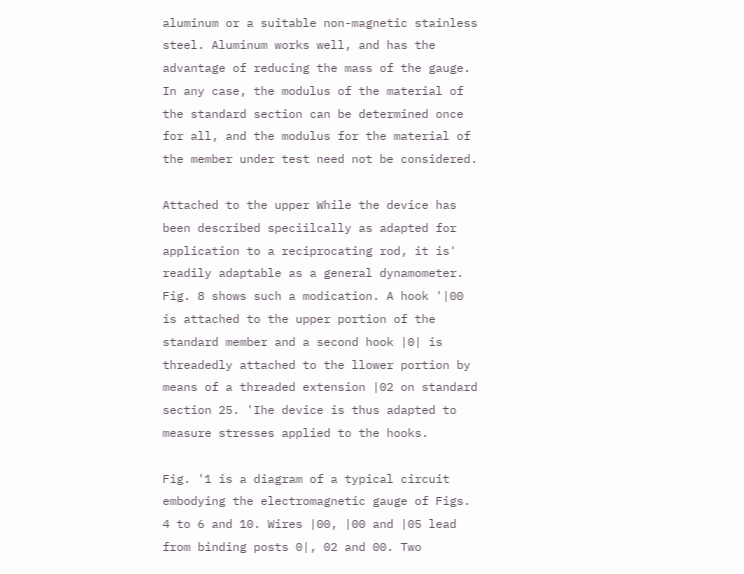aluminum or a suitable non-magnetic stainless steel. Aluminum works well, and has the advantage of reducing the mass of the gauge. In any case, the modulus of the material of the standard section can be determined once for all, and the modulus for the material of the member under test need not be considered.

Attached to the upper While the device has been described speciilcally as adapted for application to a reciprocating rod, it is' readily adaptable as a general dynamometer. Fig. 8 shows such a modication. A hook '|00 is attached to the upper portion of the standard member and a second hook |0| is threadedly attached to the llower portion by means of a threaded extension |02 on standard section 25. 'Ihe device is thus adapted to measure stresses applied to the hooks.

Fig. '1 is a diagram of a typical circuit embodying the electromagnetic gauge of Figs. 4 to 6 and 10. Wires |00, |00 and |05 lead from binding posts 0|, 02 and 00. Two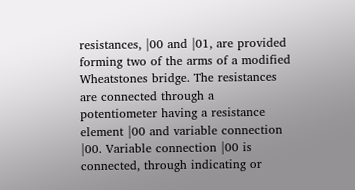resistances, |00 and |01, are provided forming two of the arms of a modified Wheatstones bridge. The resistances are connected through a potentiometer having a resistance element |00 and variable connection |00. Variable connection |00 is connected, through indicating or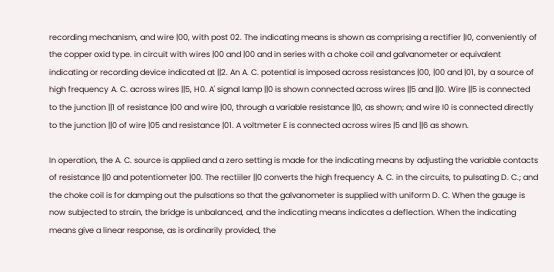recording mechanism, and wire |00, with post 02. The indicating means is shown as comprising a rectifier |I0, conveniently of the copper oxid type. in circuit with wires |00 and |00 and in series with a choke coil and galvanometer or equivalent indicating or recording device indicated at ||2. An A. C. potential is imposed across resistances |00, |00 and |01, by a source of high frequency A. C. across wires ||5, H0. A' signal lamp ||0 is shown connected across wires ||5 and ||0. Wire ||5 is connected to the junction ||1 of resistance |00 and wire |00, through a variable resistance ||0, as shown; and wire I0 is connected directly to the junction ||0 of wire |05 and resistance |01. A voltmeter E is connected across wires |5 and ||6 as shown.

In operation, the A. C. source is applied and a zero setting is made for the indicating means by adjusting the variable contacts of resistance ||0 and potentiometer |00. The rectiiler ||0 converts the high frequency A. C. in the circuits, to pulsating D. C.; and the choke coil is for damping out the pulsations so that the galvanometer is supplied with uniform D. C. When the gauge is now subjected to strain, the bridge is unbalanced, and the indicating means indicates a deflection. When the indicating means give a linear response, as is ordinarily provided, the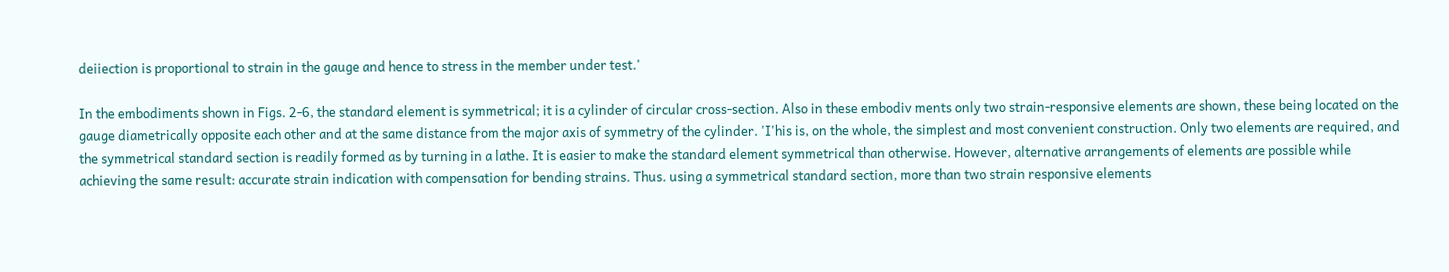deiiection is proportional to strain in the gauge and hence to stress in the member under test.'

In the embodiments shown in Figs. 2-6, the standard element is symmetrical; it is a cylinder of circular cross-section. Also in these embodiv ments only two strain-responsive elements are shown, these being located on the gauge diametrically opposite each other and at the same distance from the major axis of symmetry of the cylinder. 'I'his is, on the whole, the simplest and most convenient construction. Only two elements are required, and the symmetrical standard section is readily formed as by turning in a lathe. It is easier to make the standard element symmetrical than otherwise. However, alternative arrangements of elements are possible while achieving the same result: accurate strain indication with compensation for bending strains. Thus. using a symmetrical standard section, more than two strain responsive elements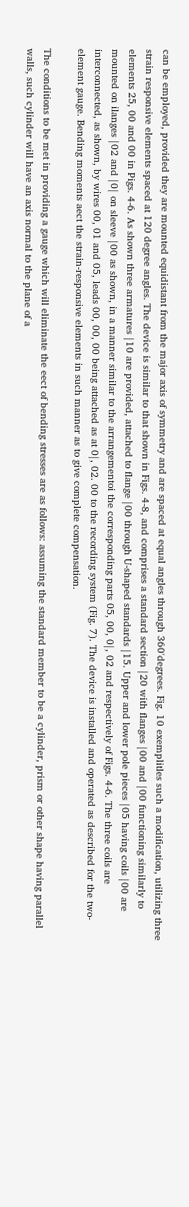can be employed, provided they are mounted equidistant from the major axis of symmetry and are spaced at equal angles through 360'degrees. Fig. 10 exemplitles such a modification, utilizing three strain responsive elements spaced at 120 degree angles. The device is similar to that shown in Figs. 4-8, and comprises a standard section |20 with flanges |00 and |00 functioning similarly to elements 25, 00 and 00 in Pigs. 4-6. As shown three armatures |10 are provided, attached to flange |00 through U-shaped standards |15. Upper and lower pole pieces |05 having coils |00 are mounted on ilanges |02 and |0| on sleeve |00 as shown, in a manner similar to the arrangementoi the corresponding parts 05, 00, 0|, 02 and respectively of Figs. 4-6. The three coils are interconnected, as shown, by wires 00, 01 and 05, leads 00, 00, 00 being attached as at 0|, 02. 00 to the recording system (Fig. 7). The device is installed and operated as described for the two-element gauge. Bending moments aect the strain-responsive elements in such manner as to give complete compensation.

The conditions to be met in providing a gauge which will eliminate the eect of bending stresses are as follows: assuming the standard member to be a cylinder, prism or other shape having parallel walls, such cylinder will have an axis normal to the plane of a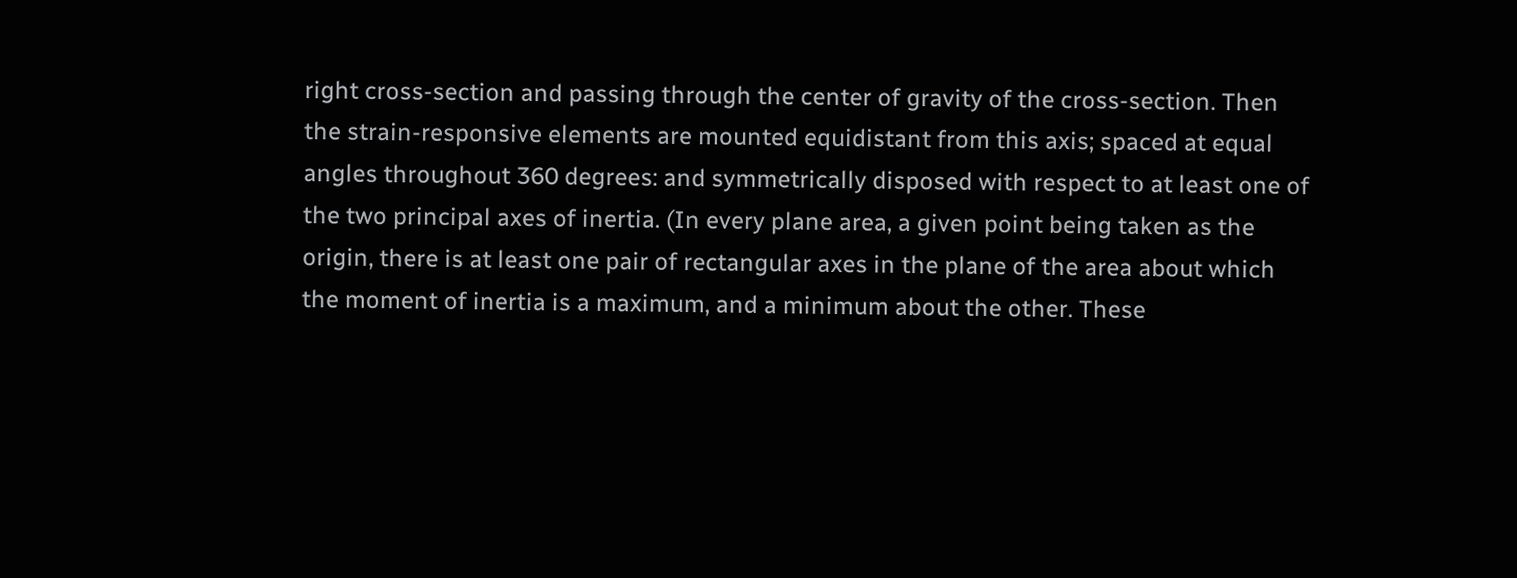right cross-section and passing through the center of gravity of the cross-section. Then the strain-responsive elements are mounted equidistant from this axis; spaced at equal angles throughout 360 degrees: and symmetrically disposed with respect to at least one of the two principal axes of inertia. (In every plane area, a given point being taken as the origin, there is at least one pair of rectangular axes in the plane of the area about which the moment of inertia is a maximum, and a minimum about the other. These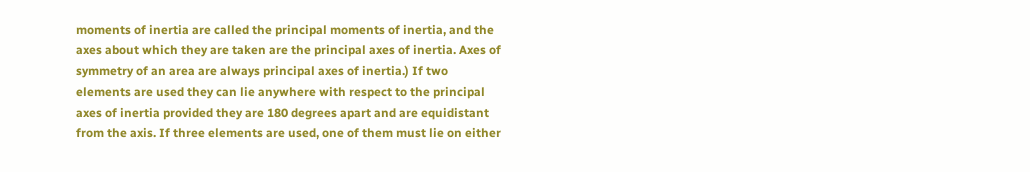moments of inertia are called the principal moments of inertia, and the axes about which they are taken are the principal axes of inertia. Axes of symmetry of an area are always principal axes of inertia.) If two elements are used they can lie anywhere with respect to the principal axes of inertia provided they are 180 degrees apart and are equidistant from the axis. If three elements are used, one of them must lie on either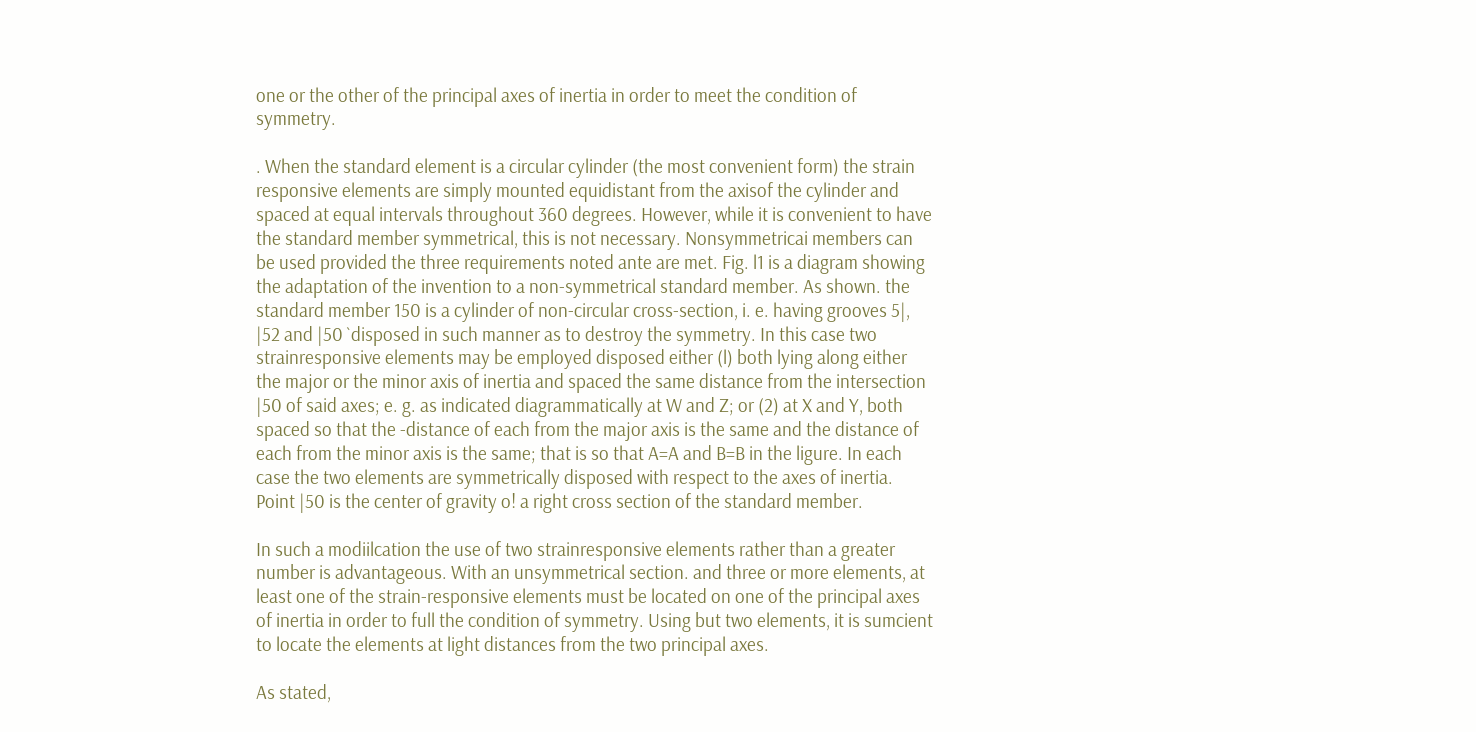one or the other of the principal axes of inertia in order to meet the condition of symmetry.

. When the standard element is a circular cylinder (the most convenient form) the strain responsive elements are simply mounted equidistant from the axisof the cylinder and spaced at equal intervals throughout 360 degrees. However, while it is convenient to have the standard member symmetrical, this is not necessary. Nonsymmetricai members can be used provided the three requirements noted ante are met. Fig. l1 is a diagram showing the adaptation of the invention to a non-symmetrical standard member. As shown. the standard member 150 is a cylinder of non-circular cross-section, i. e. having grooves 5|, |52 and |50 `disposed in such manner as to destroy the symmetry. In this case two strainresponsive elements may be employed disposed either (l) both lying along either the major or the minor axis of inertia and spaced the same distance from the intersection |50 of said axes; e. g. as indicated diagrammatically at W and Z; or (2) at X and Y, both spaced so that the -distance of each from the major axis is the same and the distance of each from the minor axis is the same; that is so that A=A and B=B in the ligure. In each case the two elements are symmetrically disposed with respect to the axes of inertia. Point |50 is the center of gravity o! a right cross section of the standard member.

In such a modiilcation the use of two strainresponsive elements rather than a greater number is advantageous. With an unsymmetrical section. and three or more elements, at least one of the strain-responsive elements must be located on one of the principal axes of inertia in order to full the condition of symmetry. Using but two elements, it is sumcient to locate the elements at light distances from the two principal axes.

As stated,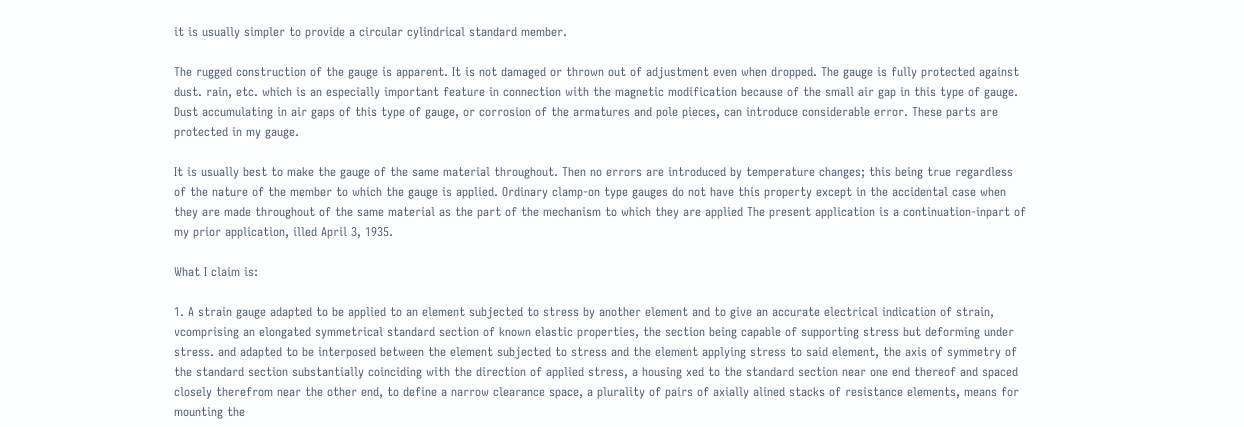it is usually simpler to provide a circular cylindrical standard member.

The rugged construction of the gauge is apparent. It is not damaged or thrown out of adjustment even when dropped. The gauge is fully protected against dust. rain, etc. which is an especially important feature in connection with the magnetic modification because of the small air gap in this type of gauge. Dust accumulating in air gaps of this type of gauge, or corrosion of the armatures and pole pieces, can introduce considerable error. These parts are protected in my gauge.

It is usually best to make the gauge of the same material throughout. Then no errors are introduced by temperature changes; this being true regardless of the nature of the member to which the gauge is applied. Ordinary clamp-on type gauges do not have this property except in the accidental case when they are made throughout of the same material as the part of the mechanism to which they are applied The present application is a continuation-inpart of my prior application, illed April 3, 1935.

What I claim is:

1. A strain gauge adapted to be applied to an element subjected to stress by another element and to give an accurate electrical indication of strain, vcomprising an elongated symmetrical standard section of known elastic properties, the section being capable of supporting stress but deforming under stress. and adapted to be interposed between the element subjected to stress and the element applying stress to said element, the axis of symmetry of the standard section substantially coinciding with the direction of applied stress, a housing xed to the standard section near one end thereof and spaced closely therefrom near the other end, to define a narrow clearance space, a plurality of pairs of axially alined stacks of resistance elements, means for mounting the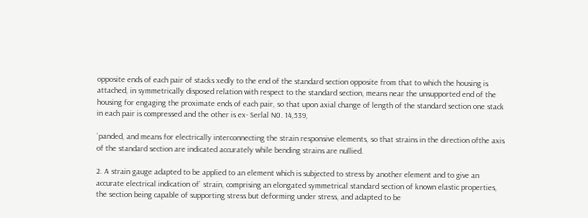opposite ends of each pair of stacks xedly to the end of the standard section opposite from that to which the housing is attached, in symmetrically disposed relation with respect to the standard section, means near the unsupported end of the housing for engaging the proximate ends of each pair, so that upon axial change of length of the standard section one stack in each pair is compressed and the other is ex- Serlal N0. 14,539,

`panded, and means for electrically interconnecting the strain responsive elements, so that strains in the direction ofthe axis of the standard section are indicated accurately while bending strains are nullied.

2. A strain gauge adapted to be applied to an element which is subjected to stress by another element and to give an accurate electrical indication of` strain, comprising an elongated symmetrical standard section of known elastic properties, the section being capable of supporting stress but deforming under stress, and adapted to be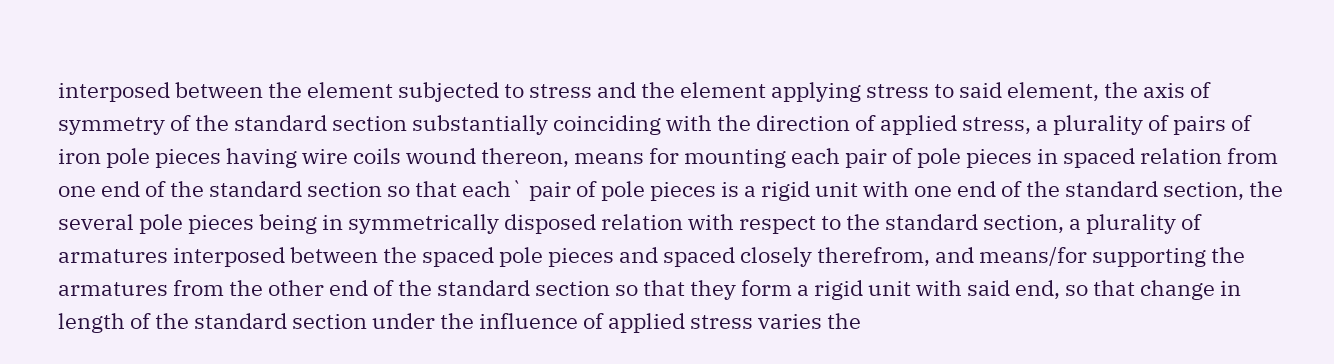interposed between the element subjected to stress and the element applying stress to said element, the axis of symmetry of the standard section substantially coinciding with the direction of applied stress, a plurality of pairs of iron pole pieces having wire coils wound thereon, means for mounting each pair of pole pieces in spaced relation from one end of the standard section so that each` pair of pole pieces is a rigid unit with one end of the standard section, the several pole pieces being in symmetrically disposed relation with respect to the standard section, a plurality of armatures interposed between the spaced pole pieces and spaced closely therefrom, and means/for supporting the armatures from the other end of the standard section so that they form a rigid unit with said end, so that change in length of the standard section under the influence of applied stress varies the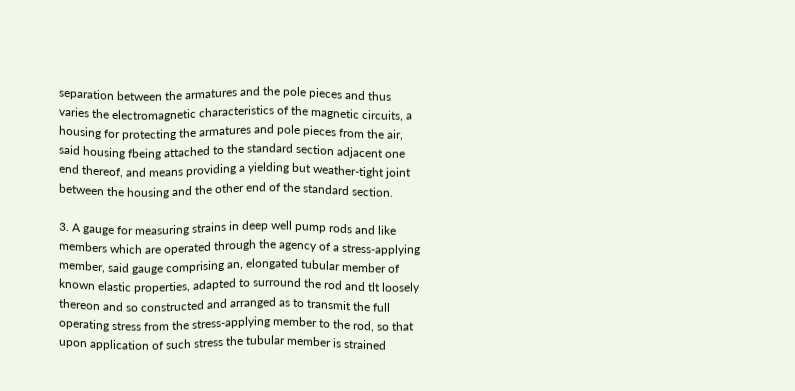separation between the armatures and the pole pieces and thus varies the electromagnetic characteristics of the magnetic circuits, a housing for protecting the armatures and pole pieces from the air, said housing fbeing attached to the standard section adjacent one end thereof, and means providing a yielding but weather-tight joint between the housing and the other end of the standard section.

3. A gauge for measuring strains in deep well pump rods and like members which are operated through the agency of a stress-applying member, said gauge comprising an, elongated tubular member of known elastic properties, adapted to surround the rod and tlt loosely thereon and so constructed and arranged as to transmit the full operating stress from the stress-applying member to the rod, so that upon application of such stress the tubular member is strained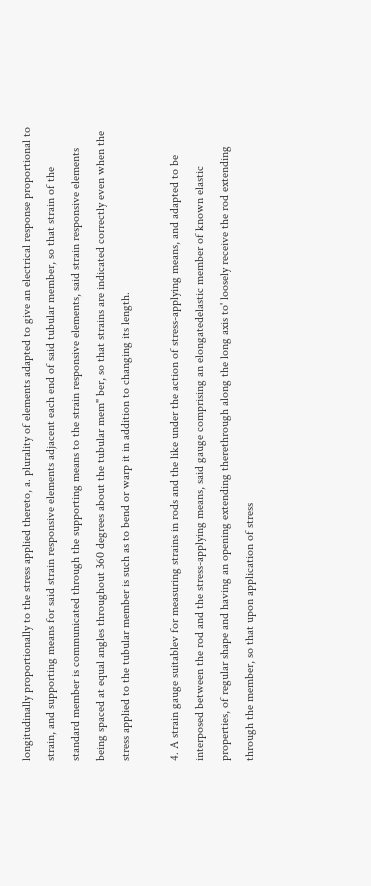longitudinally proportionally to the stress applied thereto, a. plurality of elements adapted to give an electrical response proportional to strain, and supporting means for said strain responsive elements adjacent each end of said tubular member, so that strain of the standard member is communicated through the supporting means to the strain responsive elements, said strain responsive elements being spaced at equal angles throughout 360 degrees about the tubular mem" ber, so that strains are indicated correctly even when the stress applied to the tubular member is such as to bend or warp it in addition to changing its length.

4. A strain gauge suitablev for measuring strains in rods and the like under the action of stress-applying means, and adapted to be interposed between the rod and the stress-applying means, said gauge comprising an elongatedelastic member of known elastic properties, of regular shape and having an opening extending therethrough along the long axis to' loosely receive the rod extending through the member, so that upon application of stress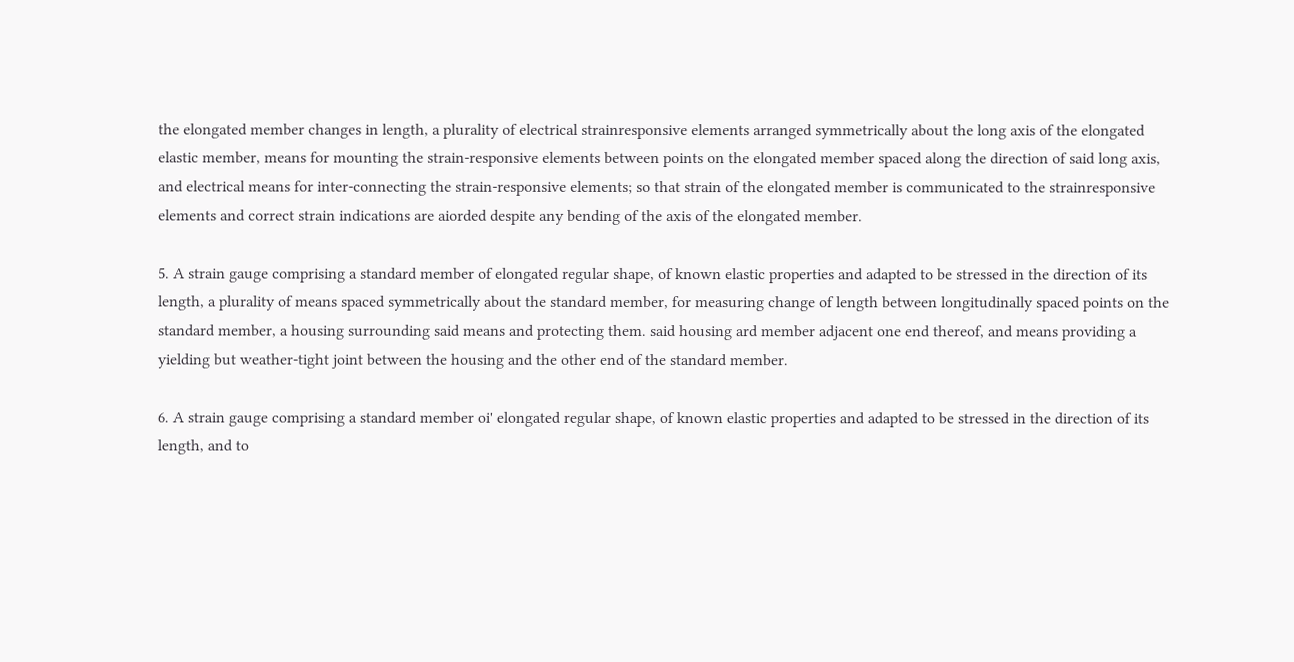the elongated member changes in length, a plurality of electrical strainresponsive elements arranged symmetrically about the long axis of the elongated elastic member, means for mounting the strain-responsive elements between points on the elongated member spaced along the direction of said long axis, and electrical means for inter-connecting the strain-responsive elements; so that strain of the elongated member is communicated to the strainresponsive elements and correct strain indications are aiorded despite any bending of the axis of the elongated member.

5. A strain gauge comprising a standard member of elongated regular shape, of known elastic properties and adapted to be stressed in the direction of its length, a plurality of means spaced symmetrically about the standard member, for measuring change of length between longitudinally spaced points on the standard member, a housing surrounding said means and protecting them. said housing ard member adjacent one end thereof, and means providing a yielding but weather-tight joint between the housing and the other end of the standard member.

6. A strain gauge comprising a standard member oi' elongated regular shape, of known elastic properties and adapted to be stressed in the direction of its length, and to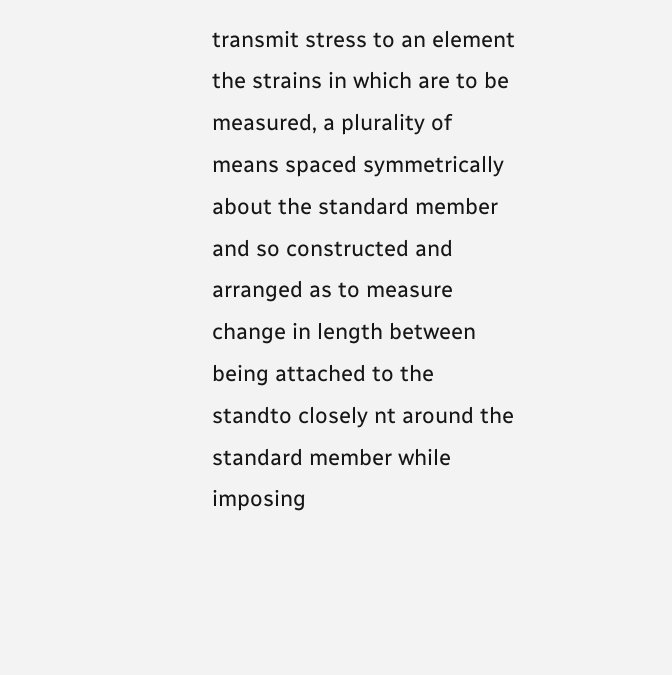transmit stress to an element the strains in which are to be measured, a plurality of means spaced symmetrically about the standard member and so constructed and arranged as to measure change in length between being attached to the standto closely nt around the standard member while imposing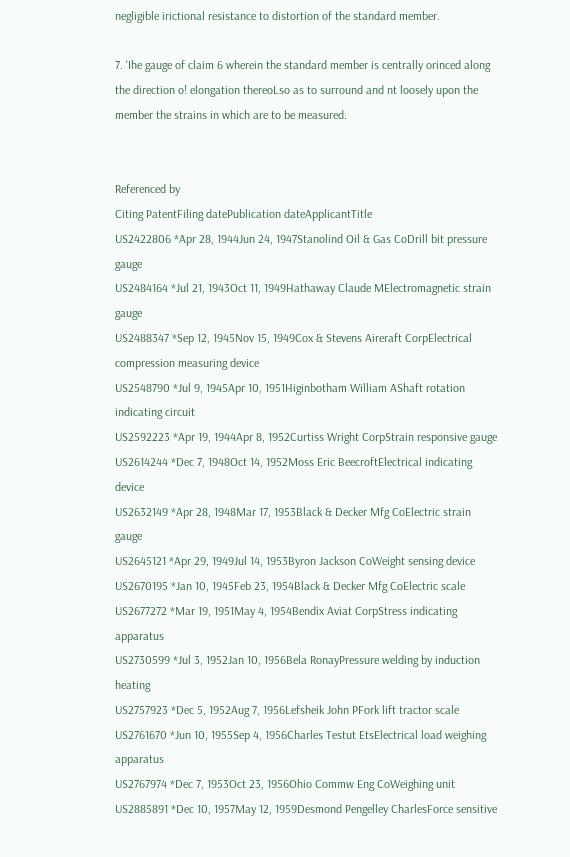negligible irictional resistance to distortion of the standard member.

7. 'Ihe gauge of claim 6 wherein the standard member is centrally orinced along the direction o! elongation thereoLso as to surround and nt loosely upon the member the strains in which are to be measured.


Referenced by
Citing PatentFiling datePublication dateApplicantTitle
US2422806 *Apr 28, 1944Jun 24, 1947Stanolind Oil & Gas CoDrill bit pressure gauge
US2484164 *Jul 21, 1943Oct 11, 1949Hathaway Claude MElectromagnetic strain gauge
US2488347 *Sep 12, 1945Nov 15, 1949Cox & Stevens Aireraft CorpElectrical compression measuring device
US2548790 *Jul 9, 1945Apr 10, 1951Higinbotham William AShaft rotation indicating circuit
US2592223 *Apr 19, 1944Apr 8, 1952Curtiss Wright CorpStrain responsive gauge
US2614244 *Dec 7, 1948Oct 14, 1952Moss Eric BeecroftElectrical indicating device
US2632149 *Apr 28, 1948Mar 17, 1953Black & Decker Mfg CoElectric strain gauge
US2645121 *Apr 29, 1949Jul 14, 1953Byron Jackson CoWeight sensing device
US2670195 *Jan 10, 1945Feb 23, 1954Black & Decker Mfg CoElectric scale
US2677272 *Mar 19, 1951May 4, 1954Bendix Aviat CorpStress indicating apparatus
US2730599 *Jul 3, 1952Jan 10, 1956Bela RonayPressure welding by induction heating
US2757923 *Dec 5, 1952Aug 7, 1956Lefsheik John PFork lift tractor scale
US2761670 *Jun 10, 1955Sep 4, 1956Charles Testut EtsElectrical load weighing apparatus
US2767974 *Dec 7, 1953Oct 23, 1956Ohio Commw Eng CoWeighing unit
US2885891 *Dec 10, 1957May 12, 1959Desmond Pengelley CharlesForce sensitive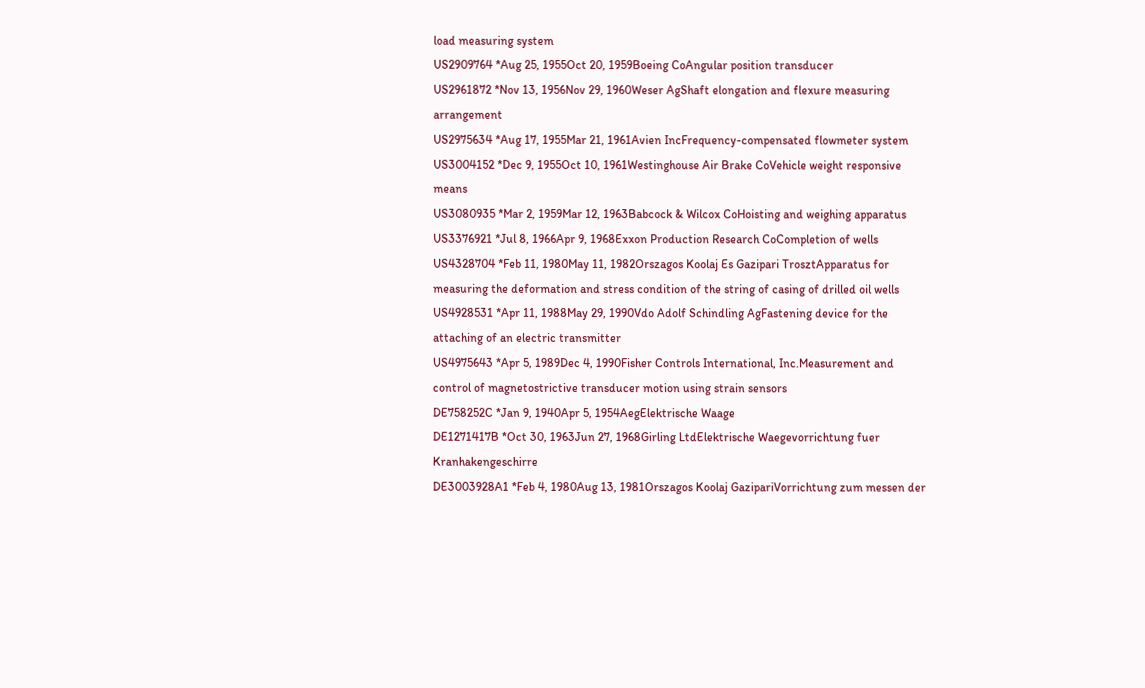load measuring system
US2909764 *Aug 25, 1955Oct 20, 1959Boeing CoAngular position transducer
US2961872 *Nov 13, 1956Nov 29, 1960Weser AgShaft elongation and flexure measuring arrangement
US2975634 *Aug 17, 1955Mar 21, 1961Avien IncFrequency-compensated flowmeter system
US3004152 *Dec 9, 1955Oct 10, 1961Westinghouse Air Brake CoVehicle weight responsive means
US3080935 *Mar 2, 1959Mar 12, 1963Babcock & Wilcox CoHoisting and weighing apparatus
US3376921 *Jul 8, 1966Apr 9, 1968Exxon Production Research CoCompletion of wells
US4328704 *Feb 11, 1980May 11, 1982Orszagos Koolaj Es Gazipari TrosztApparatus for measuring the deformation and stress condition of the string of casing of drilled oil wells
US4928531 *Apr 11, 1988May 29, 1990Vdo Adolf Schindling AgFastening device for the attaching of an electric transmitter
US4975643 *Apr 5, 1989Dec 4, 1990Fisher Controls International, Inc.Measurement and control of magnetostrictive transducer motion using strain sensors
DE758252C *Jan 9, 1940Apr 5, 1954AegElektrische Waage
DE1271417B *Oct 30, 1963Jun 27, 1968Girling LtdElektrische Waegevorrichtung fuer Kranhakengeschirre
DE3003928A1 *Feb 4, 1980Aug 13, 1981Orszagos Koolaj GazipariVorrichtung zum messen der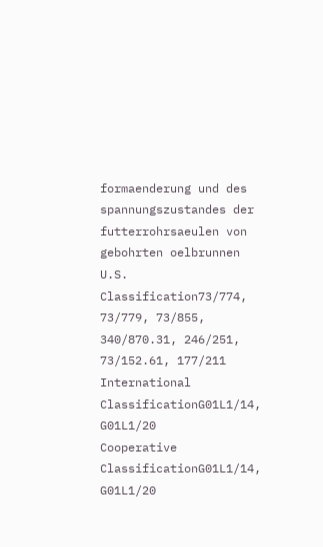formaenderung und des spannungszustandes der futterrohrsaeulen von gebohrten oelbrunnen
U.S. Classification73/774, 73/779, 73/855, 340/870.31, 246/251, 73/152.61, 177/211
International ClassificationG01L1/14, G01L1/20
Cooperative ClassificationG01L1/14, G01L1/20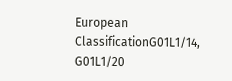European ClassificationG01L1/14, G01L1/20